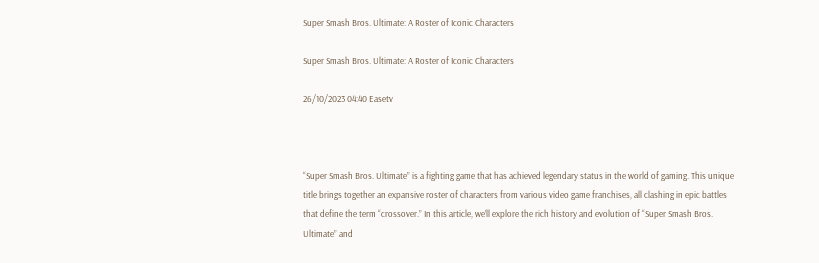Super Smash Bros. Ultimate: A Roster of Iconic Characters

Super Smash Bros. Ultimate: A Roster of Iconic Characters

26/10/2023 04:40 Easetv



“Super Smash Bros. Ultimate” is a fighting game that has achieved legendary status in the world of gaming. This unique title brings together an expansive roster of characters from various video game franchises, all clashing in epic battles that define the term “crossover.” In this article, we’ll explore the rich history and evolution of “Super Smash Bros. Ultimate” and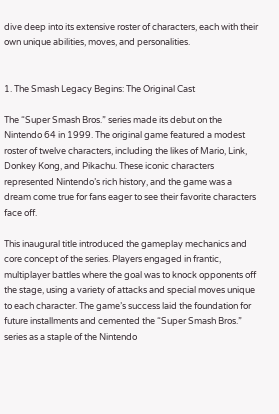dive deep into its extensive roster of characters, each with their own unique abilities, moves, and personalities.


1. The Smash Legacy Begins: The Original Cast

The “Super Smash Bros.” series made its debut on the Nintendo 64 in 1999. The original game featured a modest roster of twelve characters, including the likes of Mario, Link, Donkey Kong, and Pikachu. These iconic characters represented Nintendo’s rich history, and the game was a dream come true for fans eager to see their favorite characters face off.

This inaugural title introduced the gameplay mechanics and core concept of the series. Players engaged in frantic, multiplayer battles where the goal was to knock opponents off the stage, using a variety of attacks and special moves unique to each character. The game’s success laid the foundation for future installments and cemented the “Super Smash Bros.” series as a staple of the Nintendo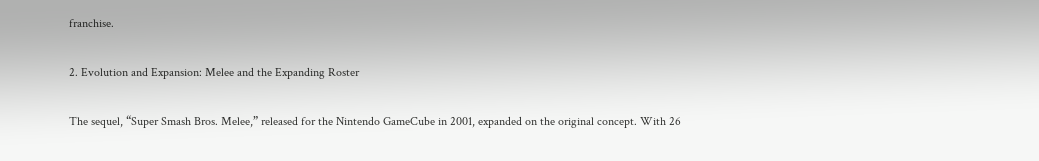franchise.

2. Evolution and Expansion: Melee and the Expanding Roster

The sequel, “Super Smash Bros. Melee,” released for the Nintendo GameCube in 2001, expanded on the original concept. With 26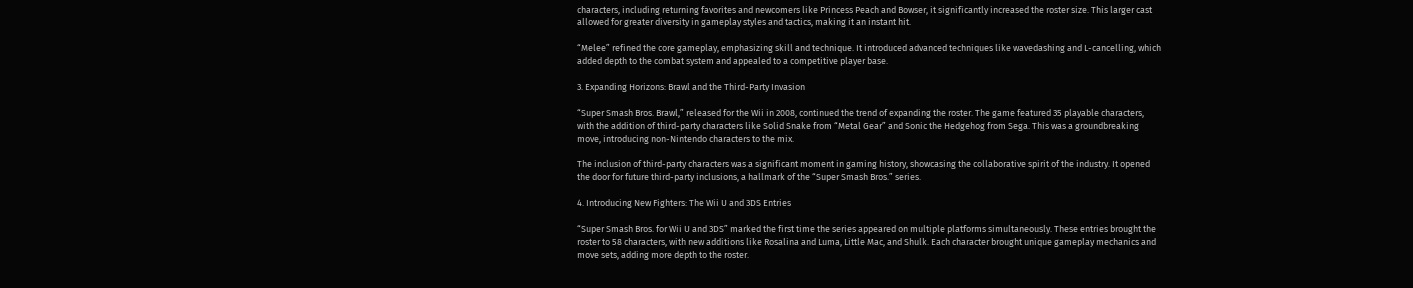characters, including returning favorites and newcomers like Princess Peach and Bowser, it significantly increased the roster size. This larger cast allowed for greater diversity in gameplay styles and tactics, making it an instant hit.

“Melee” refined the core gameplay, emphasizing skill and technique. It introduced advanced techniques like wavedashing and L-cancelling, which added depth to the combat system and appealed to a competitive player base.

3. Expanding Horizons: Brawl and the Third-Party Invasion

“Super Smash Bros. Brawl,” released for the Wii in 2008, continued the trend of expanding the roster. The game featured 35 playable characters, with the addition of third-party characters like Solid Snake from “Metal Gear” and Sonic the Hedgehog from Sega. This was a groundbreaking move, introducing non-Nintendo characters to the mix.

The inclusion of third-party characters was a significant moment in gaming history, showcasing the collaborative spirit of the industry. It opened the door for future third-party inclusions, a hallmark of the “Super Smash Bros.” series.

4. Introducing New Fighters: The Wii U and 3DS Entries

“Super Smash Bros. for Wii U and 3DS” marked the first time the series appeared on multiple platforms simultaneously. These entries brought the roster to 58 characters, with new additions like Rosalina and Luma, Little Mac, and Shulk. Each character brought unique gameplay mechanics and move sets, adding more depth to the roster.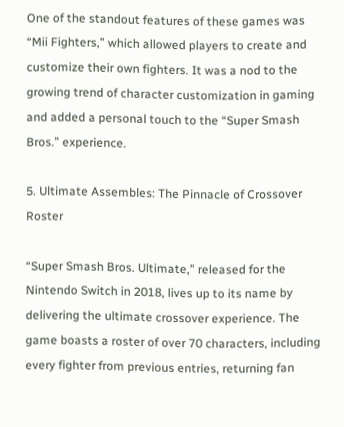One of the standout features of these games was “Mii Fighters,” which allowed players to create and customize their own fighters. It was a nod to the growing trend of character customization in gaming and added a personal touch to the “Super Smash Bros.” experience.

5. Ultimate Assembles: The Pinnacle of Crossover Roster

“Super Smash Bros. Ultimate,” released for the Nintendo Switch in 2018, lives up to its name by delivering the ultimate crossover experience. The game boasts a roster of over 70 characters, including every fighter from previous entries, returning fan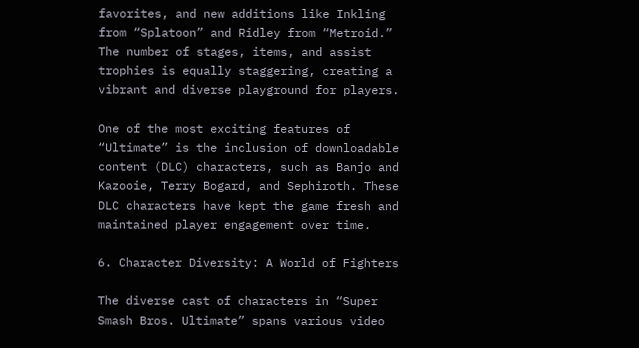favorites, and new additions like Inkling from “Splatoon” and Ridley from “Metroid.” The number of stages, items, and assist trophies is equally staggering, creating a vibrant and diverse playground for players.

One of the most exciting features of “Ultimate” is the inclusion of downloadable content (DLC) characters, such as Banjo and Kazooie, Terry Bogard, and Sephiroth. These DLC characters have kept the game fresh and maintained player engagement over time.

6. Character Diversity: A World of Fighters

The diverse cast of characters in “Super Smash Bros. Ultimate” spans various video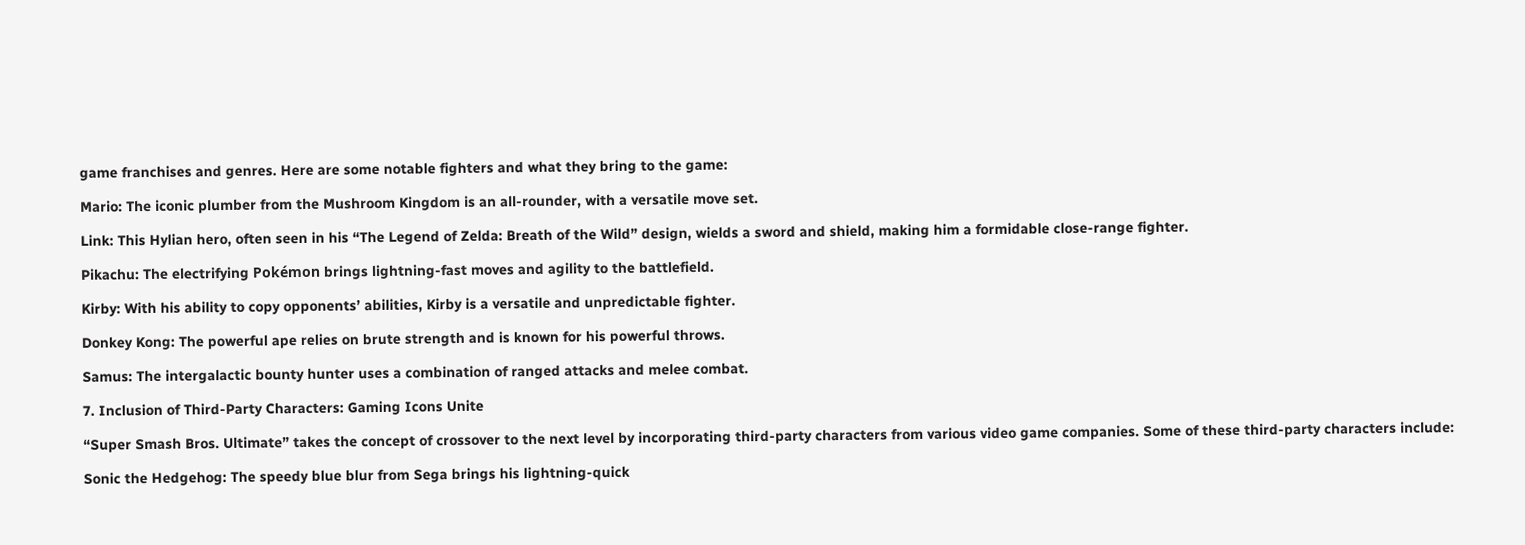game franchises and genres. Here are some notable fighters and what they bring to the game:

Mario: The iconic plumber from the Mushroom Kingdom is an all-rounder, with a versatile move set.

Link: This Hylian hero, often seen in his “The Legend of Zelda: Breath of the Wild” design, wields a sword and shield, making him a formidable close-range fighter.

Pikachu: The electrifying Pokémon brings lightning-fast moves and agility to the battlefield.

Kirby: With his ability to copy opponents’ abilities, Kirby is a versatile and unpredictable fighter.

Donkey Kong: The powerful ape relies on brute strength and is known for his powerful throws.

Samus: The intergalactic bounty hunter uses a combination of ranged attacks and melee combat.

7. Inclusion of Third-Party Characters: Gaming Icons Unite

“Super Smash Bros. Ultimate” takes the concept of crossover to the next level by incorporating third-party characters from various video game companies. Some of these third-party characters include:

Sonic the Hedgehog: The speedy blue blur from Sega brings his lightning-quick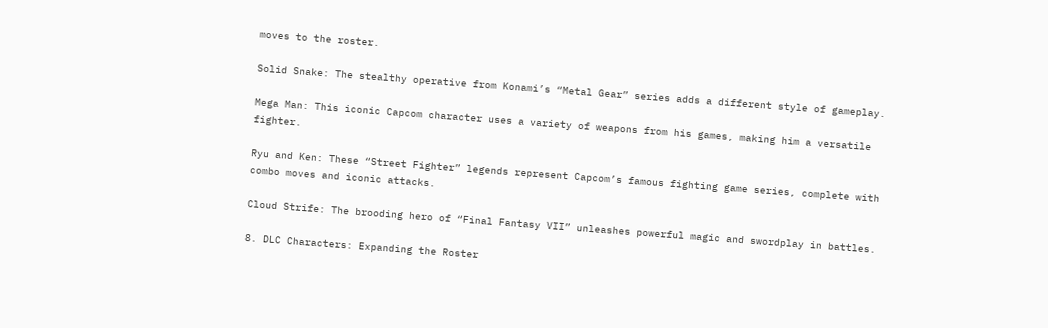moves to the roster.

Solid Snake: The stealthy operative from Konami’s “Metal Gear” series adds a different style of gameplay.

Mega Man: This iconic Capcom character uses a variety of weapons from his games, making him a versatile fighter.

Ryu and Ken: These “Street Fighter” legends represent Capcom’s famous fighting game series, complete with combo moves and iconic attacks.

Cloud Strife: The brooding hero of “Final Fantasy VII” unleashes powerful magic and swordplay in battles.

8. DLC Characters: Expanding the Roster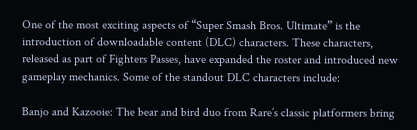One of the most exciting aspects of “Super Smash Bros. Ultimate” is the introduction of downloadable content (DLC) characters. These characters, released as part of Fighters Passes, have expanded the roster and introduced new gameplay mechanics. Some of the standout DLC characters include:

Banjo and Kazooie: The bear and bird duo from Rare’s classic platformers bring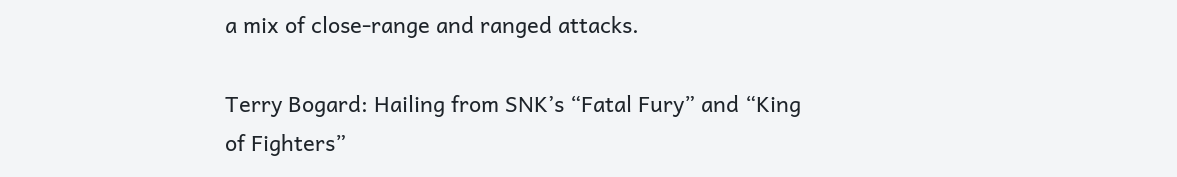a mix of close-range and ranged attacks.

Terry Bogard: Hailing from SNK’s “Fatal Fury” and “King of Fighters”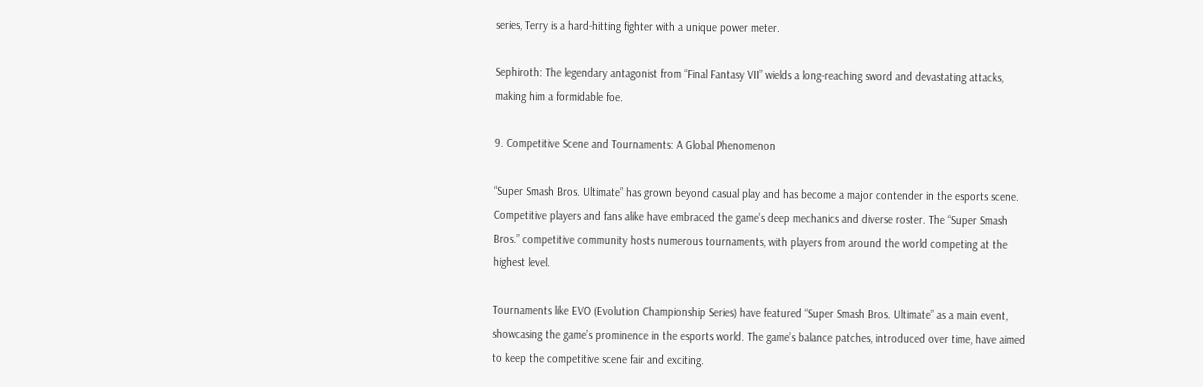series, Terry is a hard-hitting fighter with a unique power meter.

Sephiroth: The legendary antagonist from “Final Fantasy VII” wields a long-reaching sword and devastating attacks, making him a formidable foe.

9. Competitive Scene and Tournaments: A Global Phenomenon

“Super Smash Bros. Ultimate” has grown beyond casual play and has become a major contender in the esports scene. Competitive players and fans alike have embraced the game’s deep mechanics and diverse roster. The “Super Smash Bros.” competitive community hosts numerous tournaments, with players from around the world competing at the highest level.

Tournaments like EVO (Evolution Championship Series) have featured “Super Smash Bros. Ultimate” as a main event, showcasing the game’s prominence in the esports world. The game’s balance patches, introduced over time, have aimed to keep the competitive scene fair and exciting.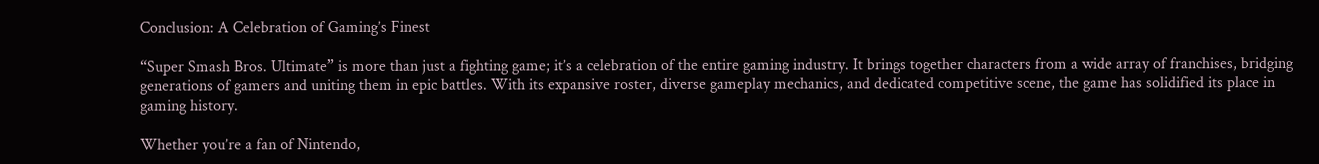Conclusion: A Celebration of Gaming’s Finest

“Super Smash Bros. Ultimate” is more than just a fighting game; it’s a celebration of the entire gaming industry. It brings together characters from a wide array of franchises, bridging generations of gamers and uniting them in epic battles. With its expansive roster, diverse gameplay mechanics, and dedicated competitive scene, the game has solidified its place in gaming history.

Whether you’re a fan of Nintendo,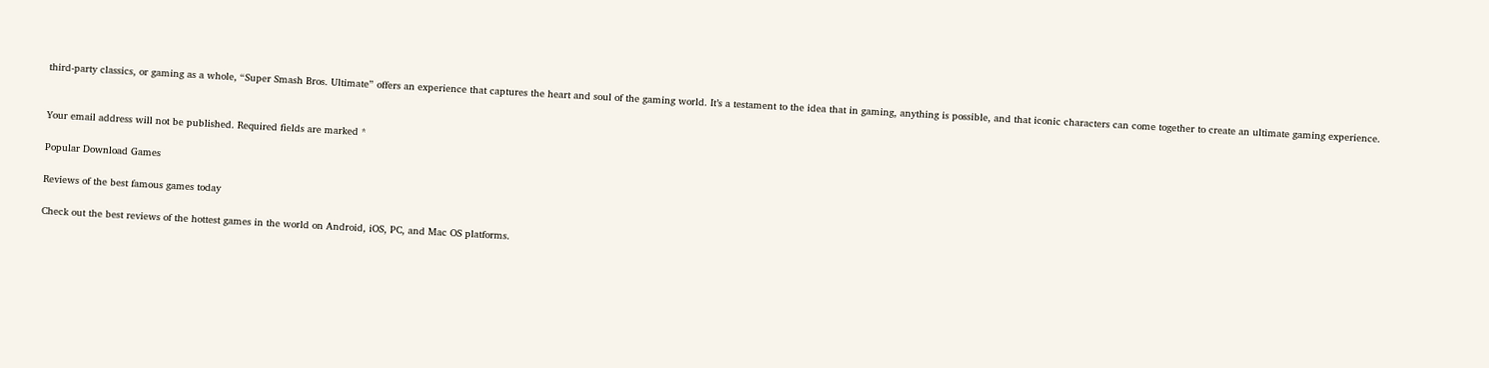third-party classics, or gaming as a whole, “Super Smash Bros. Ultimate” offers an experience that captures the heart and soul of the gaming world. It’s a testament to the idea that in gaming, anything is possible, and that iconic characters can come together to create an ultimate gaming experience.


Your email address will not be published. Required fields are marked *

Popular Download Games

Reviews of the best famous games today

Check out the best reviews of the hottest games in the world on Android, iOS, PC, and Mac OS platforms.